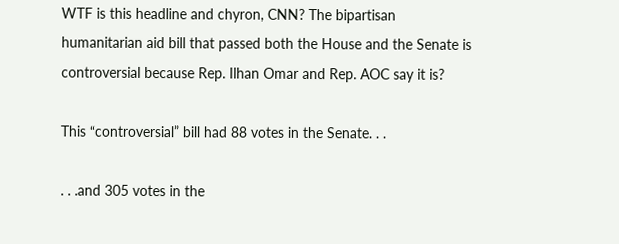WTF is this headline and chyron, CNN? The bipartisan humanitarian aid bill that passed both the House and the Senate is controversial because Rep. Ilhan Omar and Rep. AOC say it is?

This “controversial” bill had 88 votes in the Senate. . .

. . .and 305 votes in the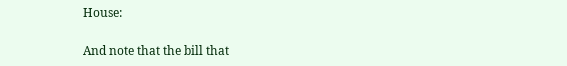House:

And note that the bill that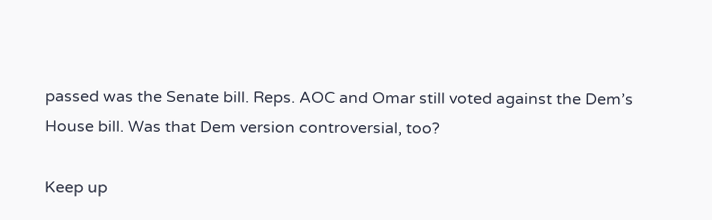passed was the Senate bill. Reps. AOC and Omar still voted against the Dem’s House bill. Was that Dem version controversial, too?

Keep up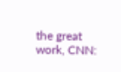the great work, CNN: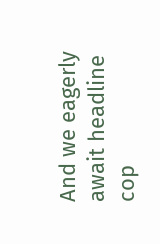And we eagerly await headline cop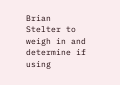Brian Stelter to weigh in and determine if using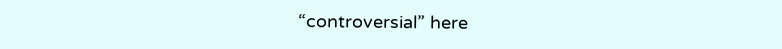“controversial” here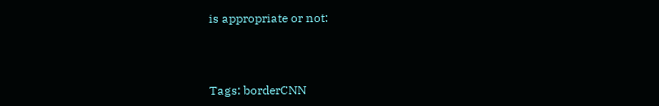is appropriate or not:



Tags: borderCNN